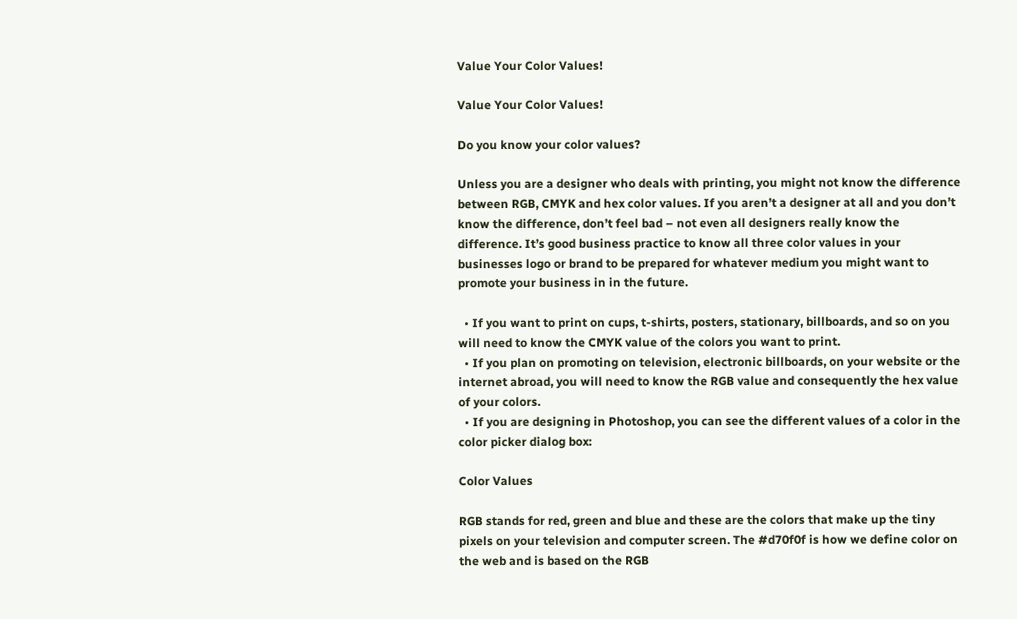Value Your Color Values!

Value Your Color Values!

Do you know your color values?

Unless you are a designer who deals with printing, you might not know the difference between RGB, CMYK and hex color values. If you aren’t a designer at all and you don’t know the difference, don’t feel bad – not even all designers really know the difference. It’s good business practice to know all three color values in your businesses logo or brand to be prepared for whatever medium you might want to promote your business in in the future.

  • If you want to print on cups, t-shirts, posters, stationary, billboards, and so on you will need to know the CMYK value of the colors you want to print.
  • If you plan on promoting on television, electronic billboards, on your website or the internet abroad, you will need to know the RGB value and consequently the hex value of your colors.
  • If you are designing in Photoshop, you can see the different values of a color in the color picker dialog box:

Color Values

RGB stands for red, green and blue and these are the colors that make up the tiny pixels on your television and computer screen. The #d70f0f is how we define color on the web and is based on the RGB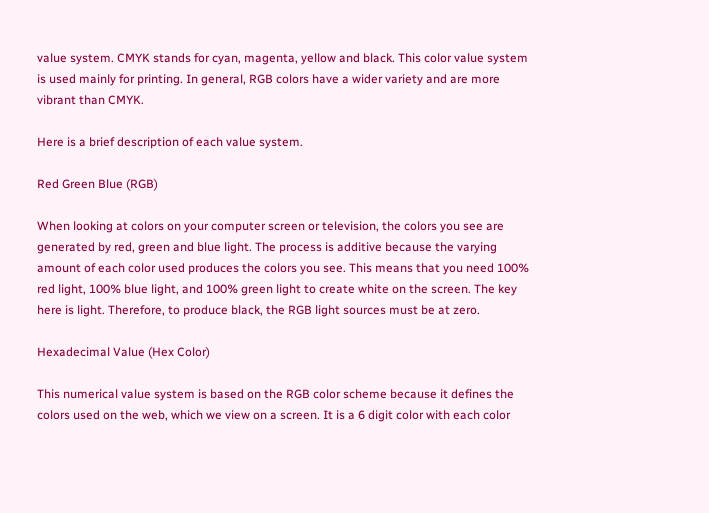value system. CMYK stands for cyan, magenta, yellow and black. This color value system is used mainly for printing. In general, RGB colors have a wider variety and are more vibrant than CMYK.

Here is a brief description of each value system.

Red Green Blue (RGB)

When looking at colors on your computer screen or television, the colors you see are generated by red, green and blue light. The process is additive because the varying amount of each color used produces the colors you see. This means that you need 100% red light, 100% blue light, and 100% green light to create white on the screen. The key here is light. Therefore, to produce black, the RGB light sources must be at zero.

Hexadecimal Value (Hex Color)

This numerical value system is based on the RGB color scheme because it defines the colors used on the web, which we view on a screen. It is a 6 digit color with each color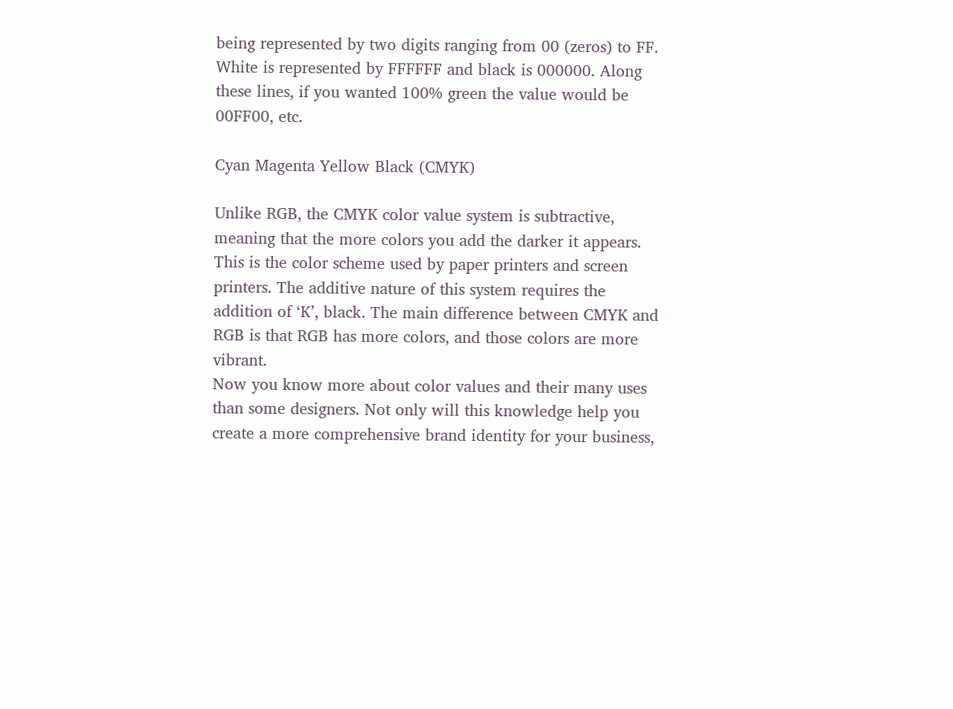being represented by two digits ranging from 00 (zeros) to FF. White is represented by FFFFFF and black is 000000. Along these lines, if you wanted 100% green the value would be 00FF00, etc.

Cyan Magenta Yellow Black (CMYK)

Unlike RGB, the CMYK color value system is subtractive, meaning that the more colors you add the darker it appears. This is the color scheme used by paper printers and screen printers. The additive nature of this system requires the addition of ‘K’, black. The main difference between CMYK and RGB is that RGB has more colors, and those colors are more vibrant.
Now you know more about color values and their many uses than some designers. Not only will this knowledge help you create a more comprehensive brand identity for your business,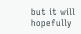but it will hopefully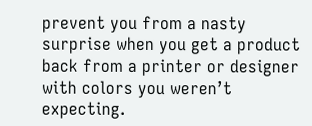prevent you from a nasty surprise when you get a product back from a printer or designer with colors you weren’t expecting.